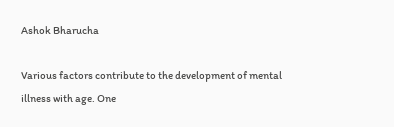Ashok Bharucha

Various factors contribute to the development of mental illness with age. One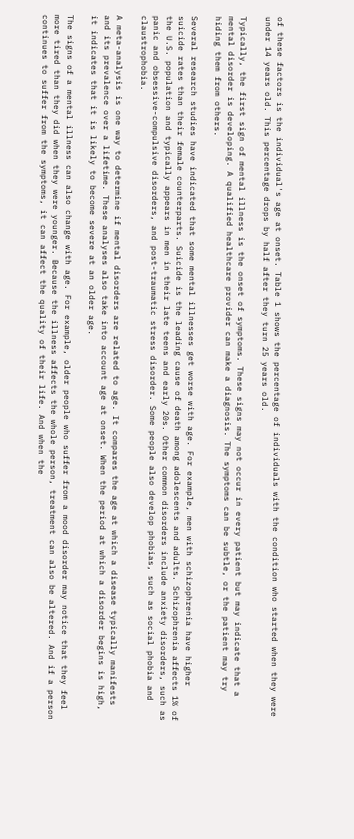of these factors is the individual's age at onset. Table 1 shows the percentage of individuals with the condition who started when they were under 14 years old. This percentage drops by half after they turn 25 years old.

Typically, the first sign of mental illness is the onset of symptoms. These signs may not occur in every patient but may indicate that a mental disorder is developing. A qualified healthcare provider can make a diagnosis. The symptoms can be subtle, or the patient may try hiding them from others.

Several research studies have indicated that some mental illnesses get worse with age. For example, men with schizophrenia have higher suicide rates than their female counterparts. Suicide is the leading cause of death among adolescents and adults. Schizophrenia affects 1% of the U.S. population and typically appears in men in their late teens and early 20s. Other common disorders include anxiety disorders, such as panic and obsessive-compulsive disorders, and post-traumatic stress disorder. Some people also develop phobias, such as social phobia and claustrophobia.

A meta-analysis is one way to determine if mental disorders are related to age. It compares the age at which a disease typically manifests and its prevalence over a lifetime. These analyses also take into account age at onset. When the period at which a disorder begins is high, it indicates that it is likely to become severe at an older age.

The signs of a mental illness can also change with age. For example, older people who suffer from a mood disorder may notice that they feel more tired than they did when they were younger. Because the illness affects the whole person, treatment can also be altered. And if a person continues to suffer from the symptoms, it can affect the quality of their life. And when the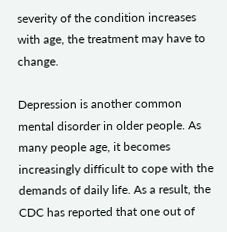severity of the condition increases with age, the treatment may have to change.

Depression is another common mental disorder in older people. As many people age, it becomes increasingly difficult to cope with the demands of daily life. As a result, the CDC has reported that one out of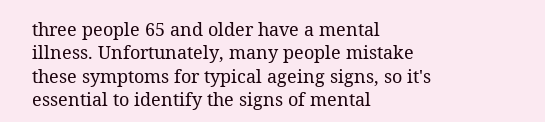three people 65 and older have a mental illness. Unfortunately, many people mistake these symptoms for typical ageing signs, so it's essential to identify the signs of mental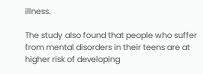illness.

The study also found that people who suffer from mental disorders in their teens are at higher risk of developing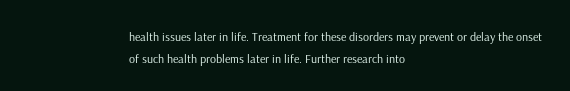health issues later in life. Treatment for these disorders may prevent or delay the onset of such health problems later in life. Further research into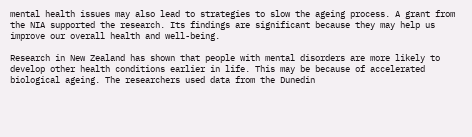mental health issues may also lead to strategies to slow the ageing process. A grant from the NIA supported the research. Its findings are significant because they may help us improve our overall health and well-being.

Research in New Zealand has shown that people with mental disorders are more likely to develop other health conditions earlier in life. This may be because of accelerated biological ageing. The researchers used data from the Dunedin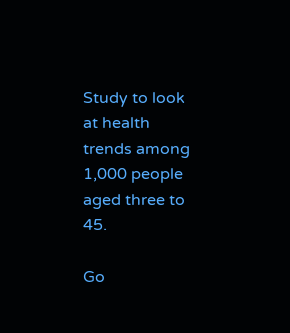Study to look at health trends among 1,000 people aged three to 45.

Go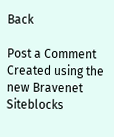Back

Post a Comment
Created using the new Bravenet Siteblocks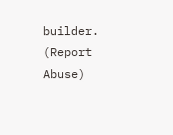builder. (Report Abuse)